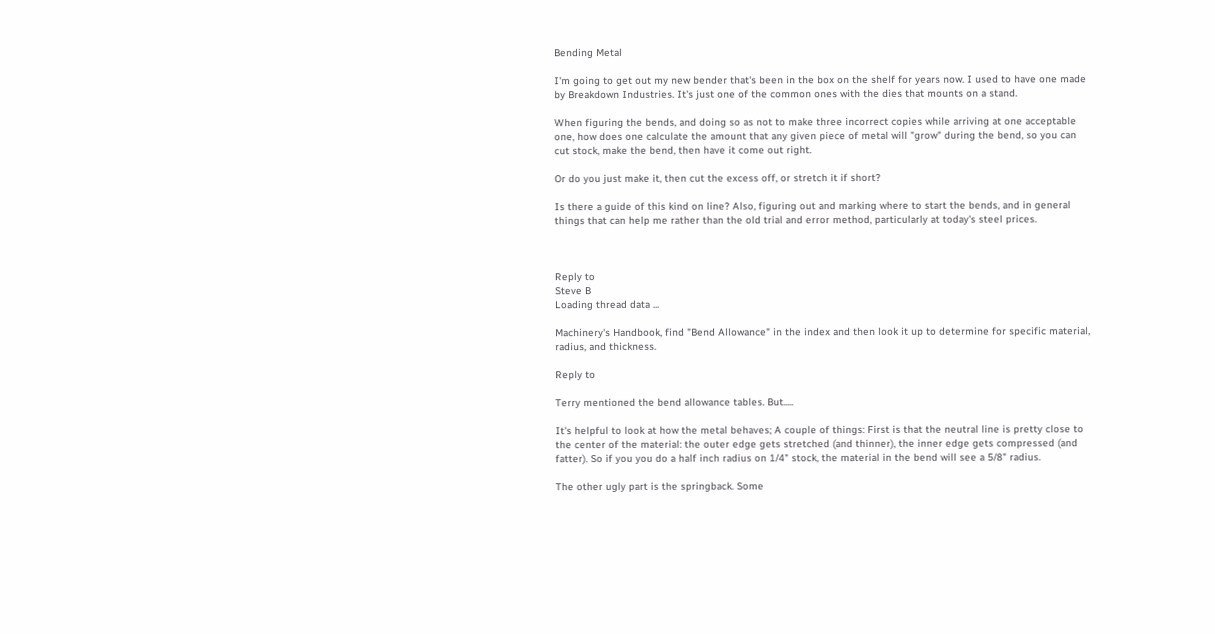Bending Metal

I'm going to get out my new bender that's been in the box on the shelf for years now. I used to have one made by Breakdown Industries. It's just one of the common ones with the dies that mounts on a stand.

When figuring the bends, and doing so as not to make three incorrect copies while arriving at one acceptable one, how does one calculate the amount that any given piece of metal will "grow" during the bend, so you can cut stock, make the bend, then have it come out right.

Or do you just make it, then cut the excess off, or stretch it if short?

Is there a guide of this kind on line? Also, figuring out and marking where to start the bends, and in general things that can help me rather than the old trial and error method, particularly at today's steel prices.



Reply to
Steve B
Loading thread data ...

Machinery's Handbook, find "Bend Allowance" in the index and then look it up to determine for specific material, radius, and thickness.

Reply to

Terry mentioned the bend allowance tables. But.....

It's helpful to look at how the metal behaves; A couple of things: First is that the neutral line is pretty close to the center of the material: the outer edge gets stretched (and thinner), the inner edge gets compressed (and fatter). So if you you do a half inch radius on 1/4" stock, the material in the bend will see a 5/8" radius.

The other ugly part is the springback. Some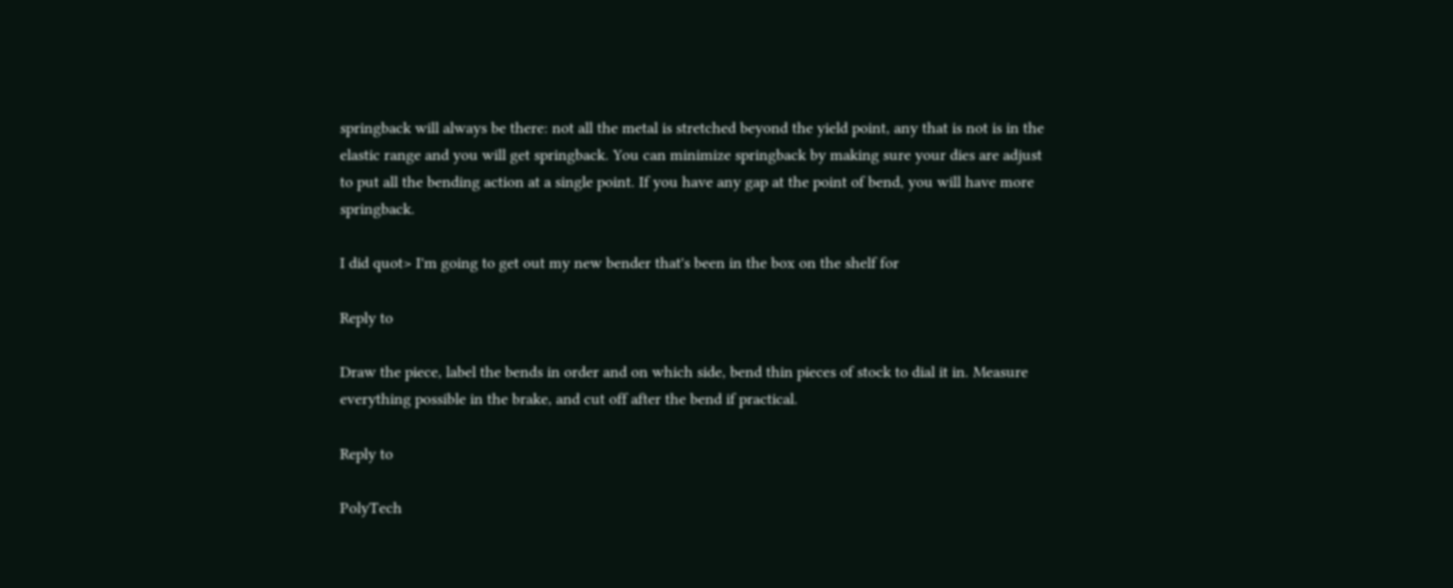springback will always be there: not all the metal is stretched beyond the yield point, any that is not is in the elastic range and you will get springback. You can minimize springback by making sure your dies are adjust to put all the bending action at a single point. If you have any gap at the point of bend, you will have more springback.

I did quot> I'm going to get out my new bender that's been in the box on the shelf for

Reply to

Draw the piece, label the bends in order and on which side, bend thin pieces of stock to dial it in. Measure everything possible in the brake, and cut off after the bend if practical.

Reply to

PolyTech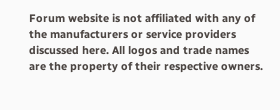Forum website is not affiliated with any of the manufacturers or service providers discussed here. All logos and trade names are the property of their respective owners.